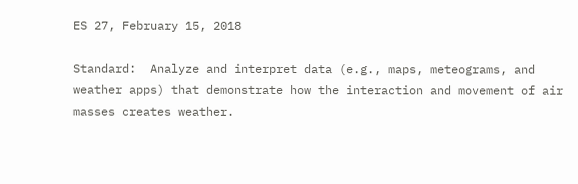ES 27, February 15, 2018

Standard:  Analyze and interpret data (e.g., maps, meteograms, and weather apps) that demonstrate how the interaction and movement of air masses creates weather.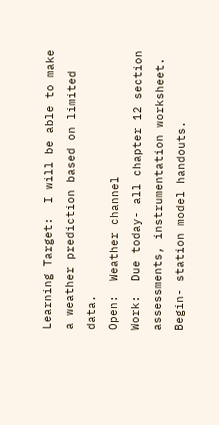Learning Target:  I will be able to make a weather prediction based on limited data.
Open:  Weather channel
Work:  Due today- all chapter 12 section assessments, instrumentation worksheet.  Begin- station model handouts.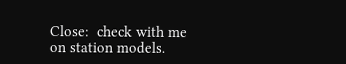Close:  check with me on station models.